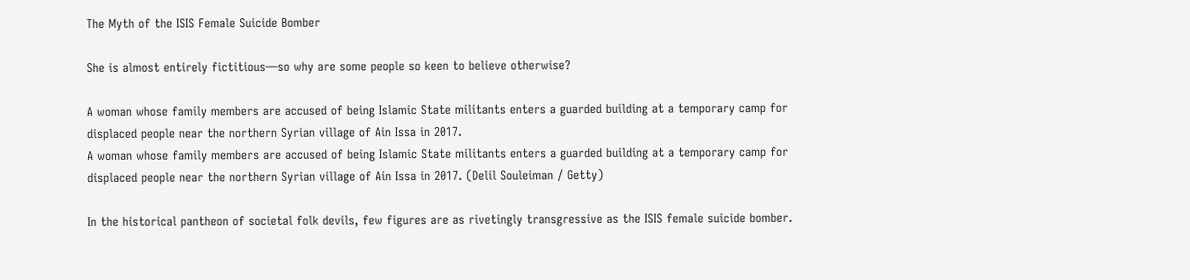The Myth of the ISIS Female Suicide Bomber

She is almost entirely fictitious—so why are some people so keen to believe otherwise?

A woman whose family members are accused of being Islamic State militants enters a guarded building at a temporary camp for displaced people near the northern Syrian village of Ain Issa in 2017.
A woman whose family members are accused of being Islamic State militants enters a guarded building at a temporary camp for displaced people near the northern Syrian village of Ain Issa in 2017. (Delil Souleiman / Getty)

In the historical pantheon of societal folk devils, few figures are as rivetingly transgressive as the ISIS female suicide bomber.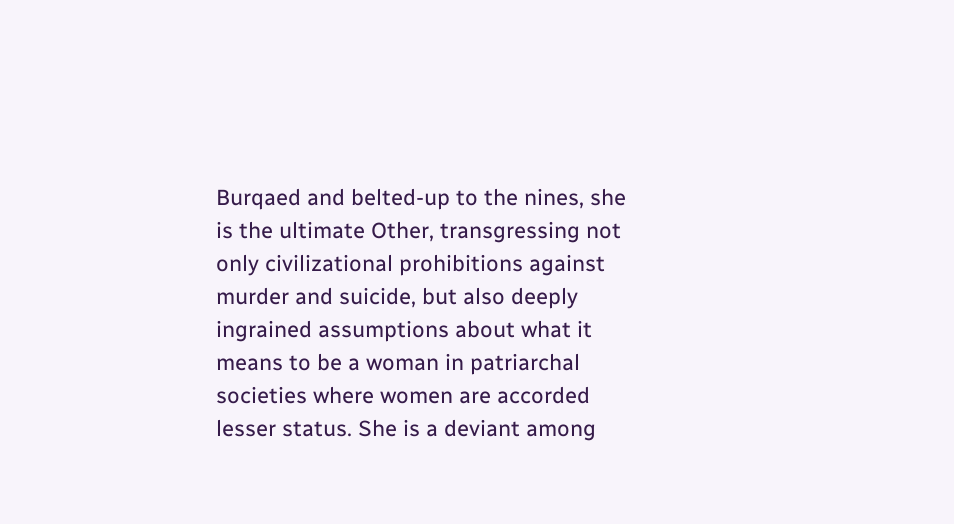Burqaed and belted-up to the nines, she is the ultimate Other, transgressing not only civilizational prohibitions against murder and suicide, but also deeply ingrained assumptions about what it means to be a woman in patriarchal societies where women are accorded lesser status. She is a deviant among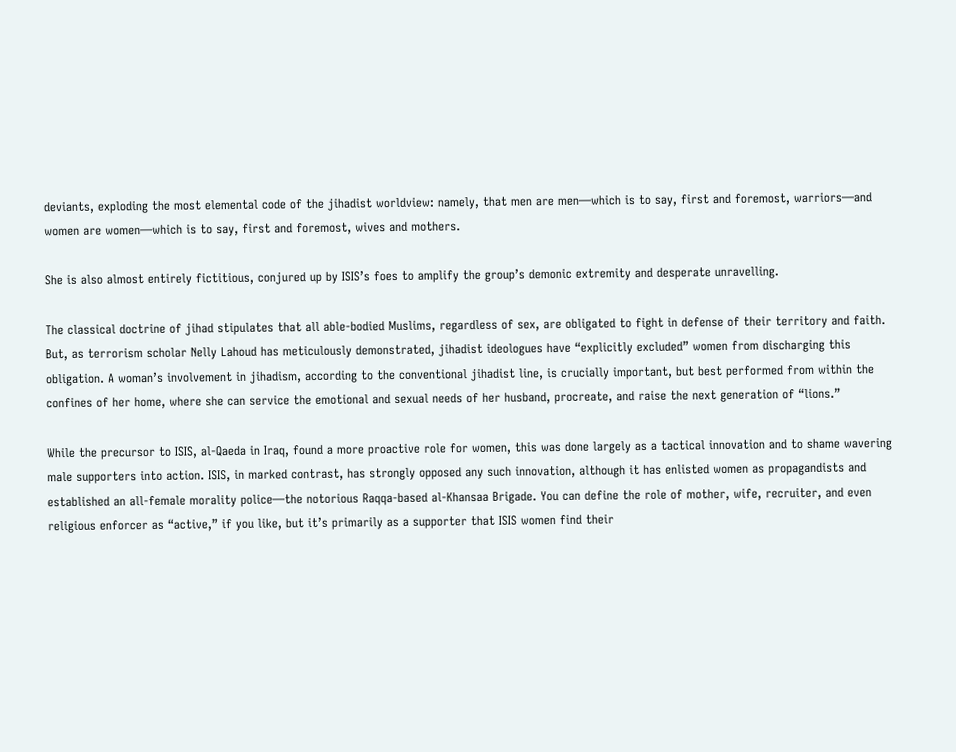deviants, exploding the most elemental code of the jihadist worldview: namely, that men are men—which is to say, first and foremost, warriors—and women are women—which is to say, first and foremost, wives and mothers.

She is also almost entirely fictitious, conjured up by ISIS’s foes to amplify the group’s demonic extremity and desperate unravelling.

The classical doctrine of jihad stipulates that all able-bodied Muslims, regardless of sex, are obligated to fight in defense of their territory and faith. But, as terrorism scholar Nelly Lahoud has meticulously demonstrated, jihadist ideologues have “explicitly excluded” women from discharging this obligation. A woman’s involvement in jihadism, according to the conventional jihadist line, is crucially important, but best performed from within the confines of her home, where she can service the emotional and sexual needs of her husband, procreate, and raise the next generation of “lions.”

While the precursor to ISIS, al-Qaeda in Iraq, found a more proactive role for women, this was done largely as a tactical innovation and to shame wavering male supporters into action. ISIS, in marked contrast, has strongly opposed any such innovation, although it has enlisted women as propagandists and established an all-female morality police—the notorious Raqqa-based al-Khansaa Brigade. You can define the role of mother, wife, recruiter, and even religious enforcer as “active,” if you like, but it’s primarily as a supporter that ISIS women find their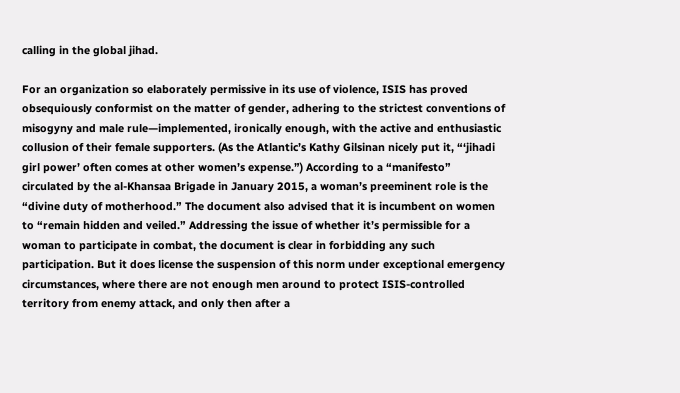calling in the global jihad.

For an organization so elaborately permissive in its use of violence, ISIS has proved obsequiously conformist on the matter of gender, adhering to the strictest conventions of misogyny and male rule—implemented, ironically enough, with the active and enthusiastic collusion of their female supporters. (As the Atlantic’s Kathy Gilsinan nicely put it, “‘jihadi girl power’ often comes at other women’s expense.”) According to a “manifesto” circulated by the al-Khansaa Brigade in January 2015, a woman’s preeminent role is the “divine duty of motherhood.” The document also advised that it is incumbent on women to “remain hidden and veiled.” Addressing the issue of whether it’s permissible for a woman to participate in combat, the document is clear in forbidding any such participation. But it does license the suspension of this norm under exceptional emergency circumstances, where there are not enough men around to protect ISIS-controlled territory from enemy attack, and only then after a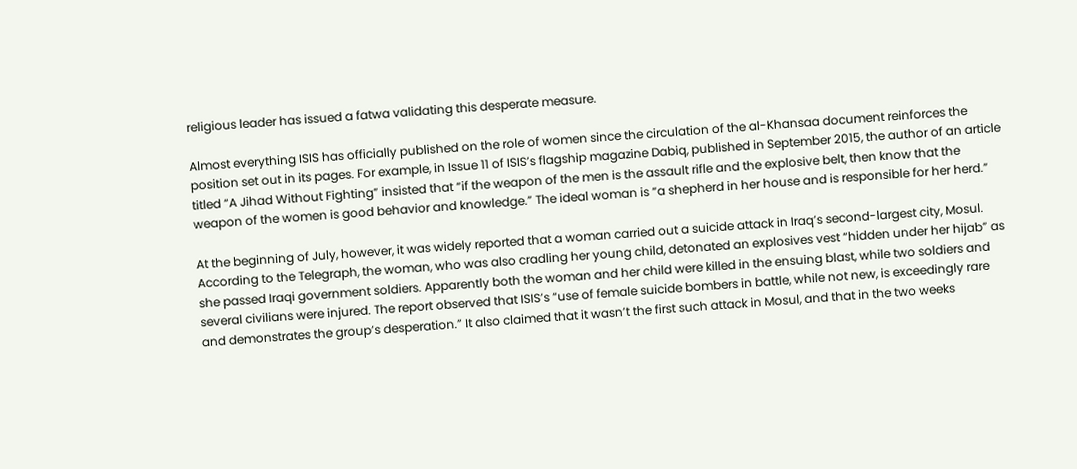religious leader has issued a fatwa validating this desperate measure.

Almost everything ISIS has officially published on the role of women since the circulation of the al-Khansaa document reinforces the position set out in its pages. For example, in Issue 11 of ISIS’s flagship magazine Dabiq, published in September 2015, the author of an article titled “A Jihad Without Fighting” insisted that “if the weapon of the men is the assault rifle and the explosive belt, then know that the weapon of the women is good behavior and knowledge.” The ideal woman is “a shepherd in her house and is responsible for her herd.”

At the beginning of July, however, it was widely reported that a woman carried out a suicide attack in Iraq’s second-largest city, Mosul. According to the Telegraph, the woman, who was also cradling her young child, detonated an explosives vest “hidden under her hijab” as she passed Iraqi government soldiers. Apparently both the woman and her child were killed in the ensuing blast, while two soldiers and several civilians were injured. The report observed that ISIS’s “use of female suicide bombers in battle, while not new, is exceedingly rare and demonstrates the group’s desperation.” It also claimed that it wasn’t the first such attack in Mosul, and that in the two weeks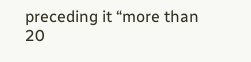preceding it “more than 20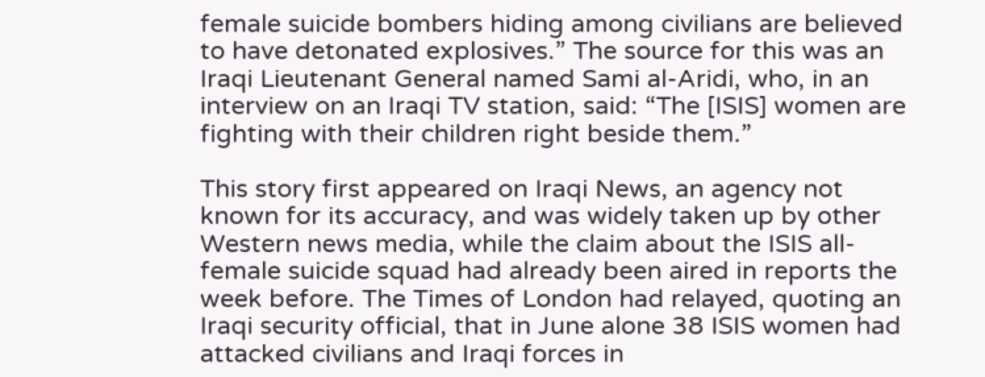female suicide bombers hiding among civilians are believed to have detonated explosives.” The source for this was an Iraqi Lieutenant General named Sami al-Aridi, who, in an interview on an Iraqi TV station, said: “The [ISIS] women are fighting with their children right beside them.”

This story first appeared on Iraqi News, an agency not known for its accuracy, and was widely taken up by other Western news media, while the claim about the ISIS all-female suicide squad had already been aired in reports the week before. The Times of London had relayed, quoting an Iraqi security official, that in June alone 38 ISIS women had attacked civilians and Iraqi forces in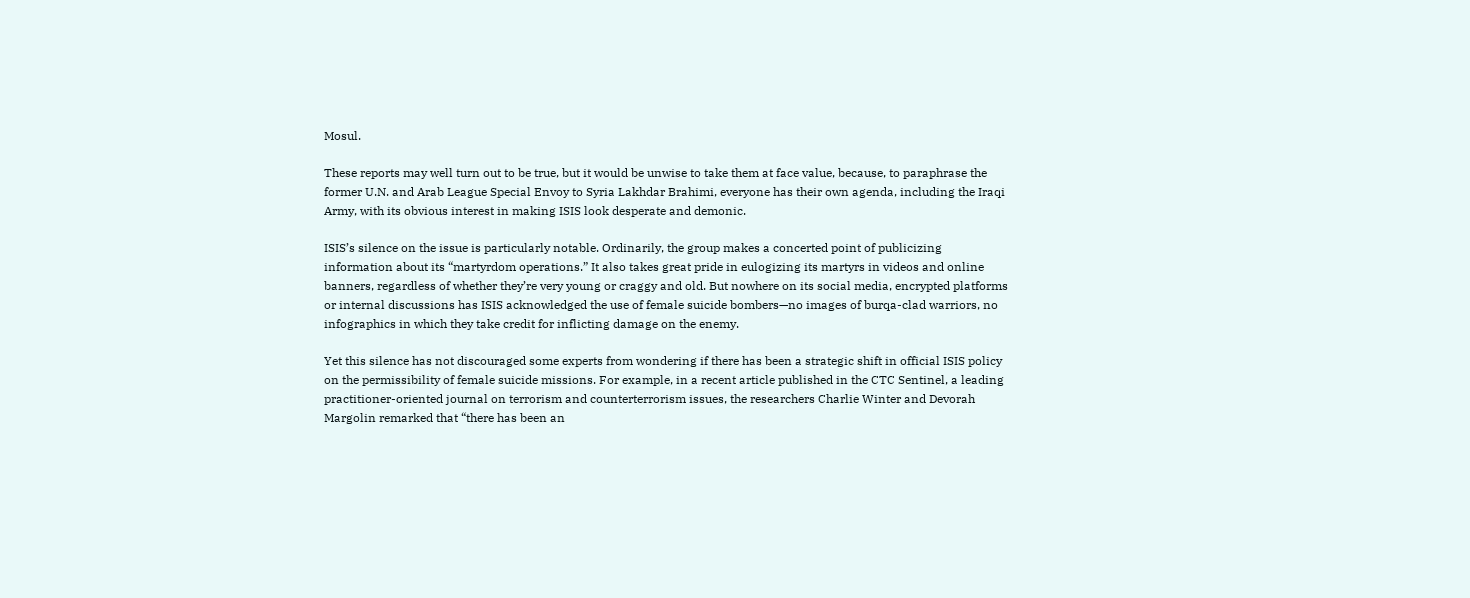Mosul.

These reports may well turn out to be true, but it would be unwise to take them at face value, because, to paraphrase the former U.N. and Arab League Special Envoy to Syria Lakhdar Brahimi, everyone has their own agenda, including the Iraqi Army, with its obvious interest in making ISIS look desperate and demonic.

ISIS’s silence on the issue is particularly notable. Ordinarily, the group makes a concerted point of publicizing information about its “martyrdom operations.” It also takes great pride in eulogizing its martyrs in videos and online banners, regardless of whether they’re very young or craggy and old. But nowhere on its social media, encrypted platforms or internal discussions has ISIS acknowledged the use of female suicide bombers—no images of burqa-clad warriors, no infographics in which they take credit for inflicting damage on the enemy.

Yet this silence has not discouraged some experts from wondering if there has been a strategic shift in official ISIS policy on the permissibility of female suicide missions. For example, in a recent article published in the CTC Sentinel, a leading practitioner-oriented journal on terrorism and counterterrorism issues, the researchers Charlie Winter and Devorah Margolin remarked that “there has been an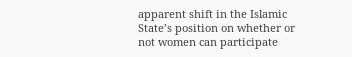apparent shift in the Islamic State’s position on whether or not women can participate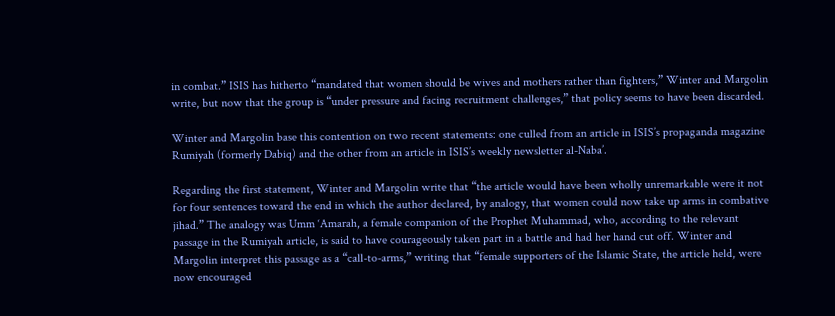in combat.” ISIS has hitherto “mandated that women should be wives and mothers rather than fighters,” Winter and Margolin write, but now that the group is “under pressure and facing recruitment challenges,” that policy seems to have been discarded.

Winter and Margolin base this contention on two recent statements: one culled from an article in ISIS’s propaganda magazine Rumiyah (formerly Dabiq) and the other from an article in ISIS’s weekly newsletter al-Naba’.

Regarding the first statement, Winter and Margolin write that “the article would have been wholly unremarkable were it not for four sentences toward the end in which the author declared, by analogy, that women could now take up arms in combative jihad.” The analogy was Umm ‘Amarah, a female companion of the Prophet Muhammad, who, according to the relevant passage in the Rumiyah article, is said to have courageously taken part in a battle and had her hand cut off. Winter and Margolin interpret this passage as a “call-to-arms,” writing that “female supporters of the Islamic State, the article held, were now encouraged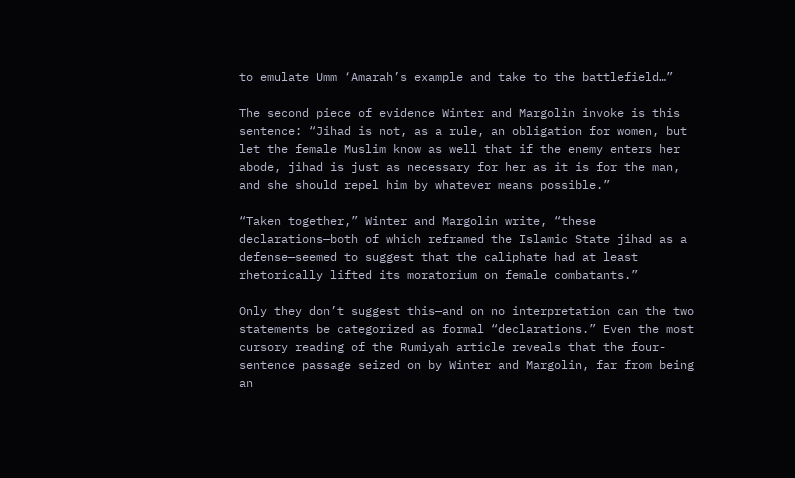to emulate Umm ‘Amarah’s example and take to the battlefield…”

The second piece of evidence Winter and Margolin invoke is this sentence: “Jihad is not, as a rule, an obligation for women, but let the female Muslim know as well that if the enemy enters her abode, jihad is just as necessary for her as it is for the man, and she should repel him by whatever means possible.”

“Taken together,” Winter and Margolin write, “these declarations—both of which reframed the Islamic State jihad as a defense—seemed to suggest that the caliphate had at least rhetorically lifted its moratorium on female combatants.”

Only they don’t suggest this—and on no interpretation can the two statements be categorized as formal “declarations.” Even the most cursory reading of the Rumiyah article reveals that the four-sentence passage seized on by Winter and Margolin, far from being an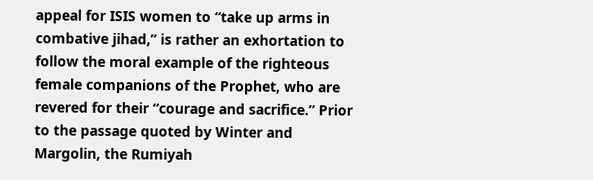appeal for ISIS women to “take up arms in combative jihad,” is rather an exhortation to follow the moral example of the righteous female companions of the Prophet, who are revered for their “courage and sacrifice.” Prior to the passage quoted by Winter and Margolin, the Rumiyah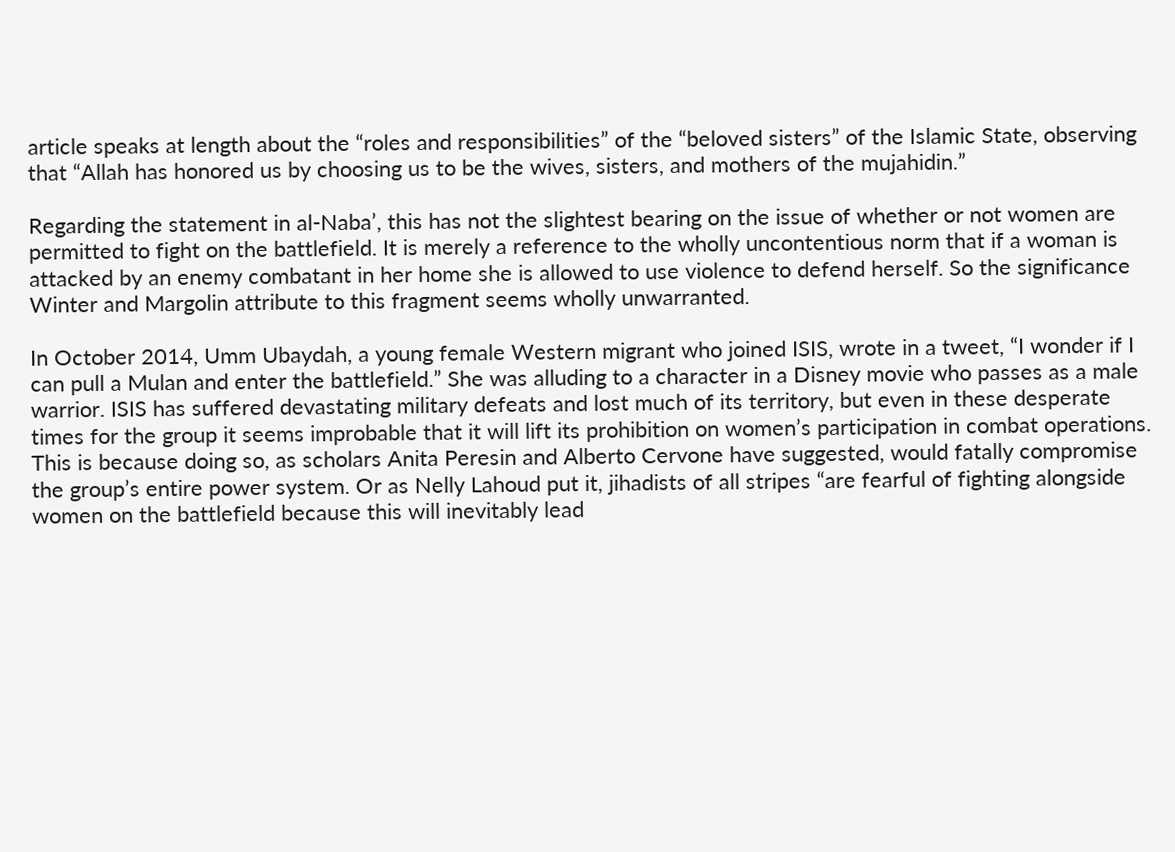article speaks at length about the “roles and responsibilities” of the “beloved sisters” of the Islamic State, observing that “Allah has honored us by choosing us to be the wives, sisters, and mothers of the mujahidin.”

Regarding the statement in al-Naba’, this has not the slightest bearing on the issue of whether or not women are permitted to fight on the battlefield. It is merely a reference to the wholly uncontentious norm that if a woman is attacked by an enemy combatant in her home she is allowed to use violence to defend herself. So the significance Winter and Margolin attribute to this fragment seems wholly unwarranted.

In October 2014, Umm Ubaydah, a young female Western migrant who joined ISIS, wrote in a tweet, “I wonder if I can pull a Mulan and enter the battlefield.” She was alluding to a character in a Disney movie who passes as a male warrior. ISIS has suffered devastating military defeats and lost much of its territory, but even in these desperate times for the group it seems improbable that it will lift its prohibition on women’s participation in combat operations. This is because doing so, as scholars Anita Peresin and Alberto Cervone have suggested, would fatally compromise the group’s entire power system. Or as Nelly Lahoud put it, jihadists of all stripes “are fearful of fighting alongside women on the battlefield because this will inevitably lead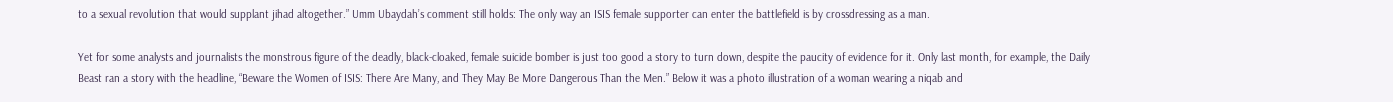to a sexual revolution that would supplant jihad altogether.” Umm Ubaydah’s comment still holds: The only way an ISIS female supporter can enter the battlefield is by crossdressing as a man.

Yet for some analysts and journalists the monstrous figure of the deadly, black-cloaked, female suicide bomber is just too good a story to turn down, despite the paucity of evidence for it. Only last month, for example, the Daily Beast ran a story with the headline, “Beware the Women of ISIS: There Are Many, and They May Be More Dangerous Than the Men.” Below it was a photo illustration of a woman wearing a niqab and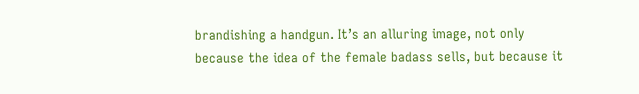brandishing a handgun. It’s an alluring image, not only because the idea of the female badass sells, but because it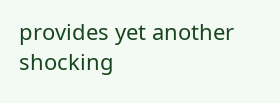provides yet another shocking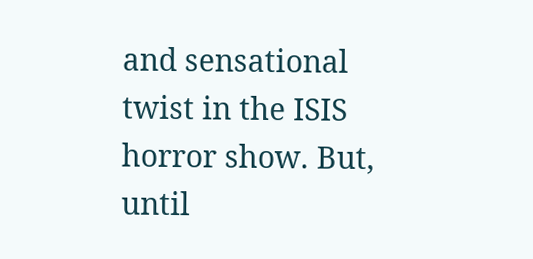and sensational twist in the ISIS horror show. But, until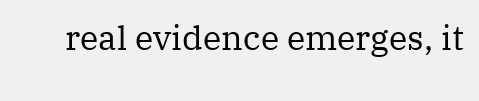real evidence emerges, it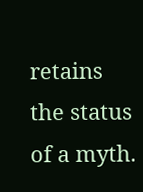retains the status of a myth.